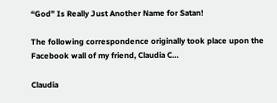“God” Is Really Just Another Name for Satan!

The following correspondence originally took place upon the Facebook wall of my friend, Claudia C…

Claudia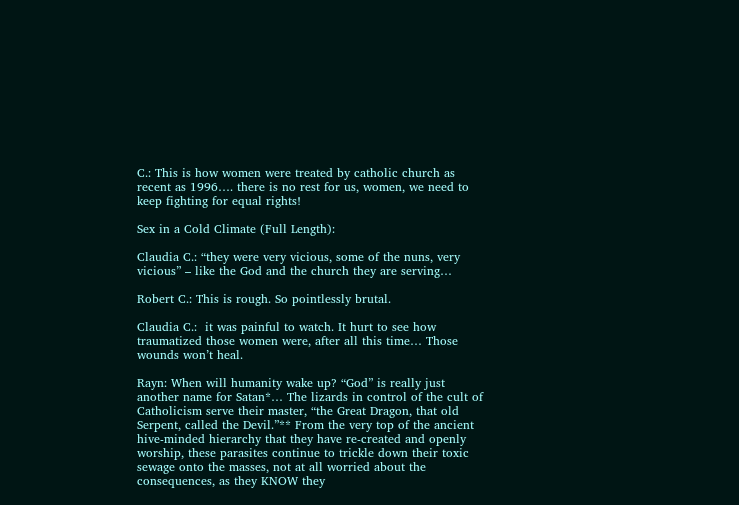C.: This is how women were treated by catholic church as recent as 1996…. there is no rest for us, women, we need to keep fighting for equal rights!

Sex in a Cold Climate (Full Length):

Claudia C.: “they were very vicious, some of the nuns, very vicious” – like the God and the church they are serving…

Robert C.: This is rough. So pointlessly brutal.

Claudia C.:  it was painful to watch. It hurt to see how traumatized those women were, after all this time… Those wounds won’t heal.

Rayn: When will humanity wake up? “God” is really just another name for Satan*… The lizards in control of the cult of Catholicism serve their master, “the Great Dragon, that old Serpent, called the Devil.”** From the very top of the ancient hive-minded hierarchy that they have re-created and openly worship, these parasites continue to trickle down their toxic sewage onto the masses, not at all worried about the consequences, as they KNOW they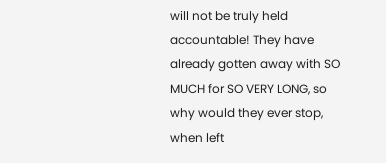will not be truly held accountable! They have already gotten away with SO MUCH for SO VERY LONG, so why would they ever stop, when left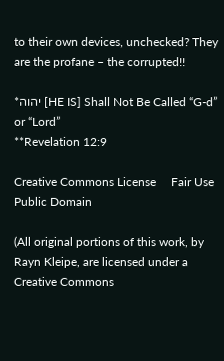to their own devices, unchecked? They are the profane – the corrupted!!

*יהוה [HE IS] Shall Not Be Called “G-d” or “Lord”
**Revelation 12:9

Creative Commons License     Fair Use     Public Domain

(All original portions of this work, by Rayn Kleipe, are licensed under a Creative Commons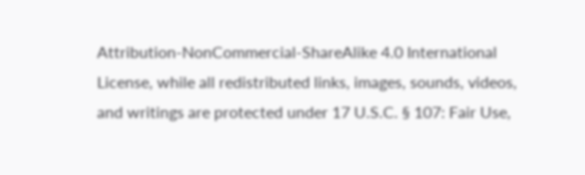Attribution-NonCommercial-ShareAlike 4.0 International License, while all redistributed links, images, sounds, videos, and writings are protected under 17 U.S.C. § 107: Fair Use,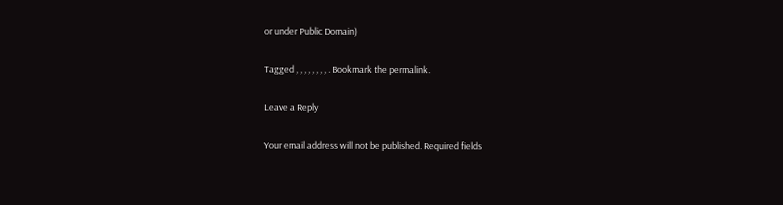or under Public Domain)

Tagged , , , , , , , , . Bookmark the permalink.

Leave a Reply

Your email address will not be published. Required fields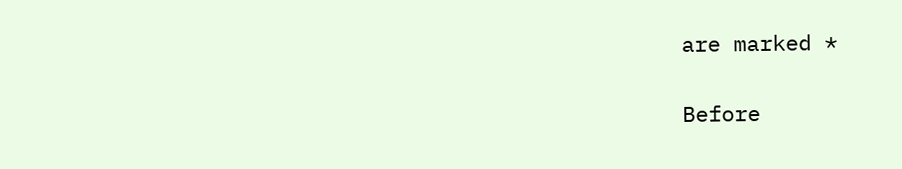are marked *

Before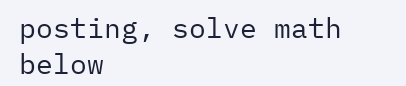posting, solve math below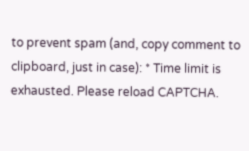to prevent spam (and, copy comment to clipboard, just in case): * Time limit is exhausted. Please reload CAPTCHA.